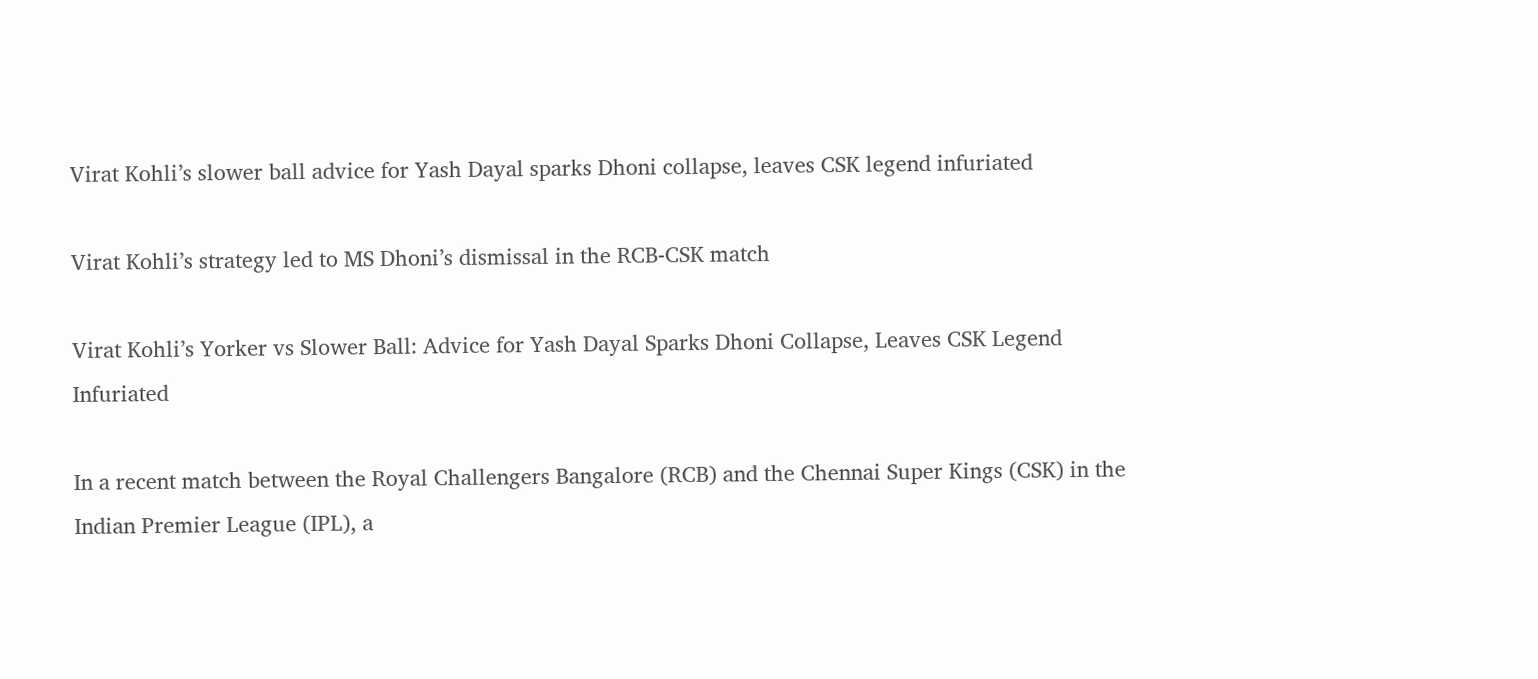Virat Kohli’s slower ball advice for Yash Dayal sparks Dhoni collapse, leaves CSK legend infuriated

Virat Kohli’s strategy led to MS Dhoni’s dismissal in the RCB-CSK match

Virat Kohli’s Yorker vs Slower Ball: Advice for Yash Dayal Sparks Dhoni Collapse, Leaves CSK Legend Infuriated

In a recent match between the Royal Challengers Bangalore (RCB) and the Chennai Super Kings (CSK) in the Indian Premier League (IPL), a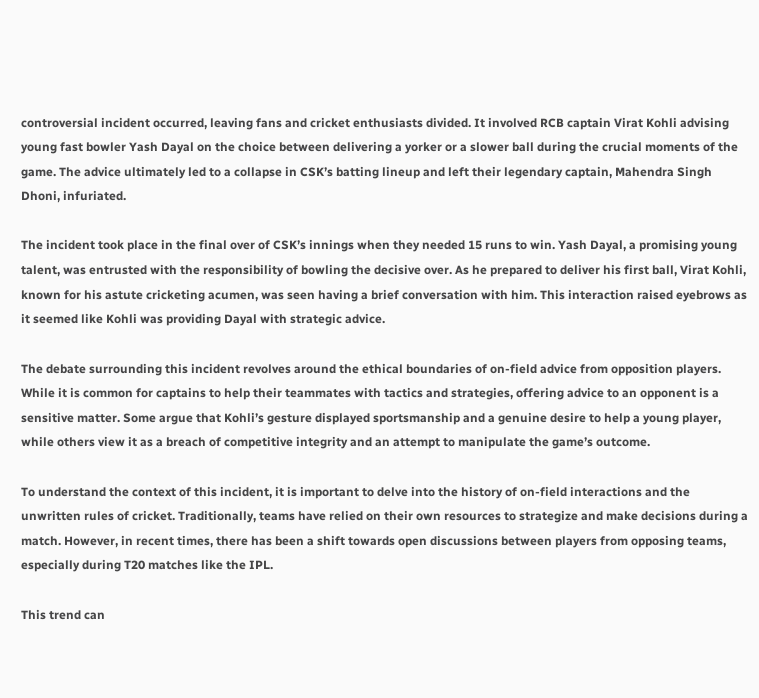controversial incident occurred, leaving fans and cricket enthusiasts divided. It involved RCB captain Virat Kohli advising young fast bowler Yash Dayal on the choice between delivering a yorker or a slower ball during the crucial moments of the game. The advice ultimately led to a collapse in CSK’s batting lineup and left their legendary captain, Mahendra Singh Dhoni, infuriated.

The incident took place in the final over of CSK’s innings when they needed 15 runs to win. Yash Dayal, a promising young talent, was entrusted with the responsibility of bowling the decisive over. As he prepared to deliver his first ball, Virat Kohli, known for his astute cricketing acumen, was seen having a brief conversation with him. This interaction raised eyebrows as it seemed like Kohli was providing Dayal with strategic advice.

The debate surrounding this incident revolves around the ethical boundaries of on-field advice from opposition players. While it is common for captains to help their teammates with tactics and strategies, offering advice to an opponent is a sensitive matter. Some argue that Kohli’s gesture displayed sportsmanship and a genuine desire to help a young player, while others view it as a breach of competitive integrity and an attempt to manipulate the game’s outcome.

To understand the context of this incident, it is important to delve into the history of on-field interactions and the unwritten rules of cricket. Traditionally, teams have relied on their own resources to strategize and make decisions during a match. However, in recent times, there has been a shift towards open discussions between players from opposing teams, especially during T20 matches like the IPL.

This trend can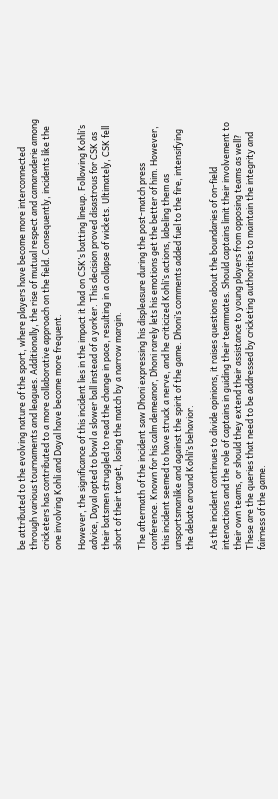be attributed to the evolving nature of the sport, where players have become more interconnected through various tournaments and leagues. Additionally, the rise of mutual respect and camaraderie among cricketers has contributed to a more collaborative approach on the field. Consequently, incidents like the one involving Kohli and Dayal have become more frequent.

However, the significance of this incident lies in the impact it had on CSK’s batting lineup. Following Kohli’s advice, Dayal opted to bowl a slower ball instead of a yorker. This decision proved disastrous for CSK as their batsmen struggled to read the change in pace, resulting in a collapse of wickets. Ultimately, CSK fell short of their target, losing the match by a narrow margin.

The aftermath of the incident saw Dhoni expressing his displeasure during the post-match press conference. Known for his calm demeanor, Dhoni rarely lets his emotions get the better of him. However, this incident seemed to have struck a nerve, and he criticized Kohli’s actions, labeling them as unsportsmanlike and against the spirit of the game. Dhoni’s comments added fuel to the fire, intensifying the debate around Kohli’s behavior.

As the incident continues to divide opinions, it raises questions about the boundaries of on-field interactions and the role of captains in guiding their teammates. Should captains limit their involvement to their own teams, or should they extend their assistance to young players from opposing teams as well? These are the queries that need to be addressed by cricketing authorities to maintain the integrity and fairness of the game.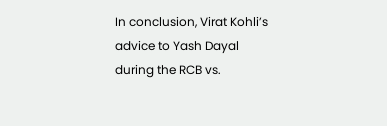In conclusion, Virat Kohli’s advice to Yash Dayal during the RCB vs.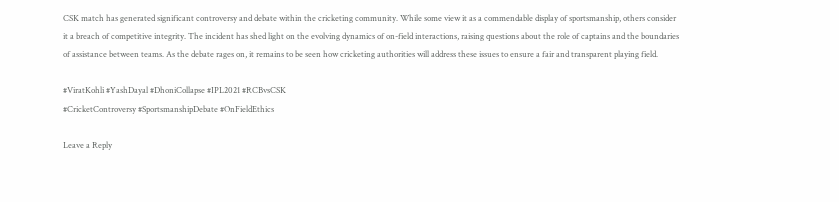CSK match has generated significant controversy and debate within the cricketing community. While some view it as a commendable display of sportsmanship, others consider it a breach of competitive integrity. The incident has shed light on the evolving dynamics of on-field interactions, raising questions about the role of captains and the boundaries of assistance between teams. As the debate rages on, it remains to be seen how cricketing authorities will address these issues to ensure a fair and transparent playing field.

#ViratKohli #YashDayal #DhoniCollapse #IPL2021 #RCBvsCSK
#CricketControversy #SportsmanshipDebate #OnFieldEthics

Leave a Reply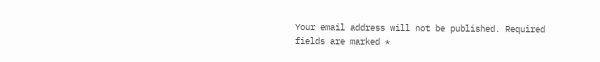Your email address will not be published. Required fields are marked *